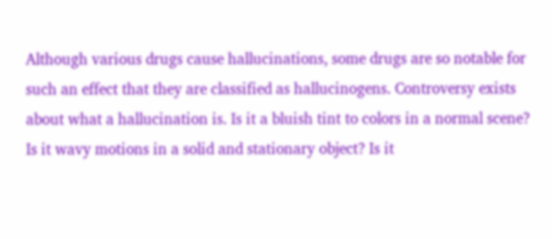Although various drugs cause hallucinations, some drugs are so notable for such an effect that they are classified as hallucinogens. Controversy exists about what a hallucination is. Is it a bluish tint to colors in a normal scene? Is it wavy motions in a solid and stationary object? Is it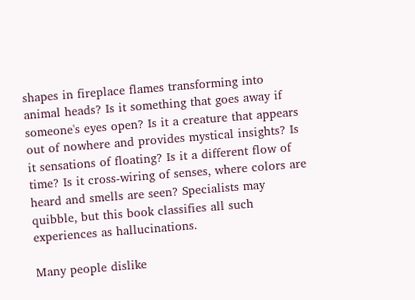shapes in fireplace flames transforming into animal heads? Is it something that goes away if someone's eyes open? Is it a creature that appears out of nowhere and provides mystical insights? Is it sensations of floating? Is it a different flow of time? Is it cross-wiring of senses, where colors are heard and smells are seen? Specialists may quibble, but this book classifies all such experiences as hallucinations.

Many people dislike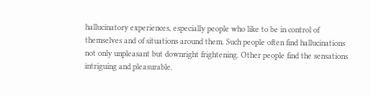hallucinatory experiences, especially people who like to be in control of themselves and of situations around them. Such people often find hallucinations not only unpleasant but downright frightening. Other people find the sensations intriguing and pleasurable.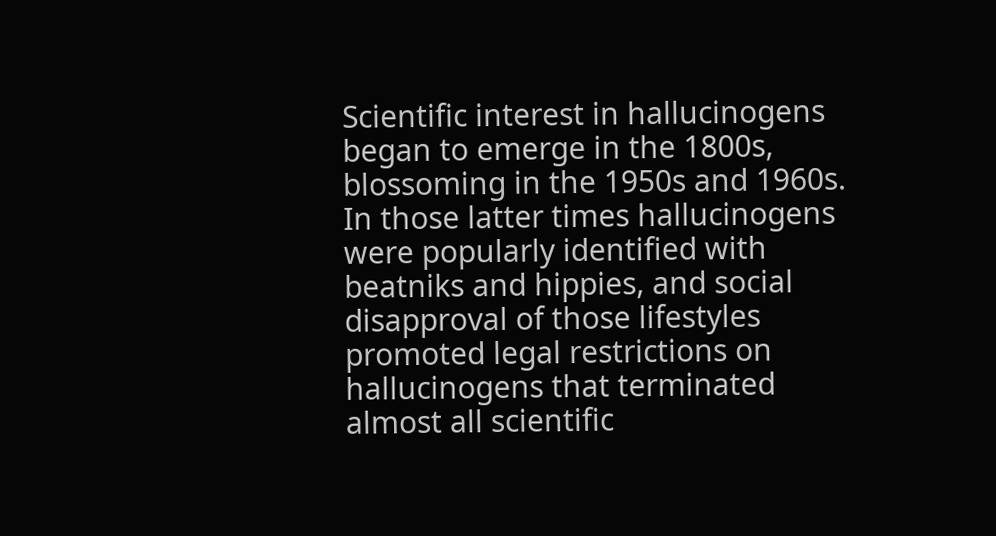Scientific interest in hallucinogens began to emerge in the 1800s, blossoming in the 1950s and 1960s. In those latter times hallucinogens were popularly identified with beatniks and hippies, and social disapproval of those lifestyles promoted legal restrictions on hallucinogens that terminated almost all scientific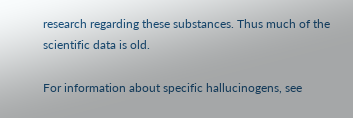research regarding these substances. Thus much of the scientific data is old.

For information about specific hallucinogens, see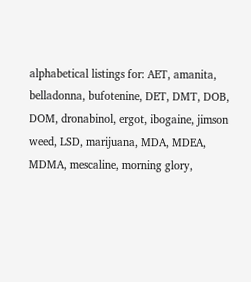alphabetical listings for: AET, amanita, belladonna, bufotenine, DET, DMT, DOB, DOM, dronabinol, ergot, ibogaine, jimson weed, LSD, marijuana, MDA, MDEA, MDMA, mescaline, morning glory,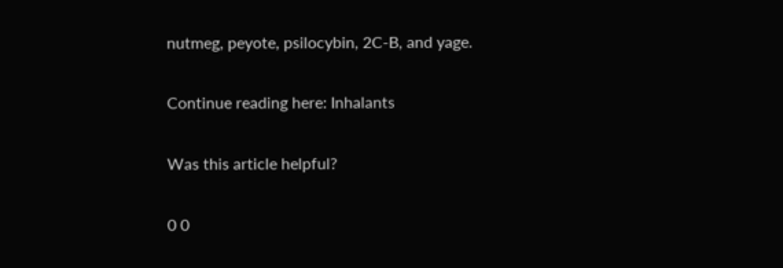nutmeg, peyote, psilocybin, 2C-B, and yage.

Continue reading here: Inhalants

Was this article helpful?

0 0